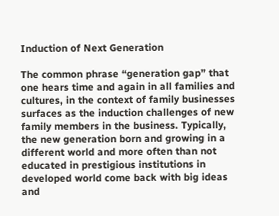Induction of Next Generation

The common phrase “generation gap” that one hears time and again in all families and cultures, in the context of family businesses surfaces as the induction challenges of new family members in the business. Typically, the new generation born and growing in a different world and more often than not educated in prestigious institutions in developed world come back with big ideas and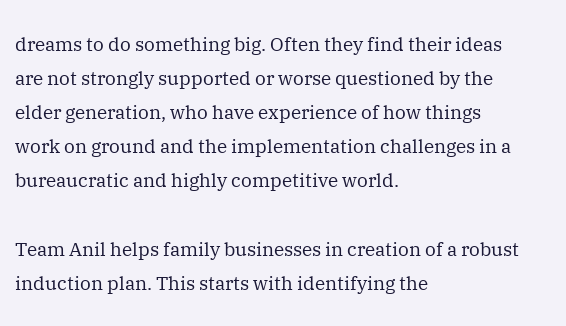dreams to do something big. Often they find their ideas are not strongly supported or worse questioned by the elder generation, who have experience of how things work on ground and the implementation challenges in a bureaucratic and highly competitive world.

Team Anil helps family businesses in creation of a robust induction plan. This starts with identifying the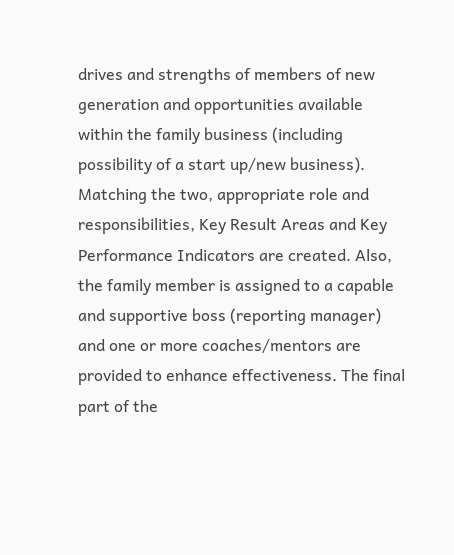drives and strengths of members of new generation and opportunities available within the family business (including possibility of a start up/new business). Matching the two, appropriate role and responsibilities, Key Result Areas and Key Performance Indicators are created. Also, the family member is assigned to a capable and supportive boss (reporting manager) and one or more coaches/mentors are provided to enhance effectiveness. The final part of the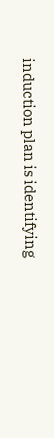induction plan is identifying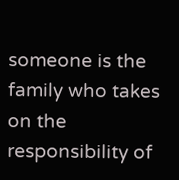someone is the family who takes on the responsibility of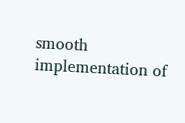smooth implementation of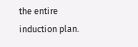the entire induction plan.